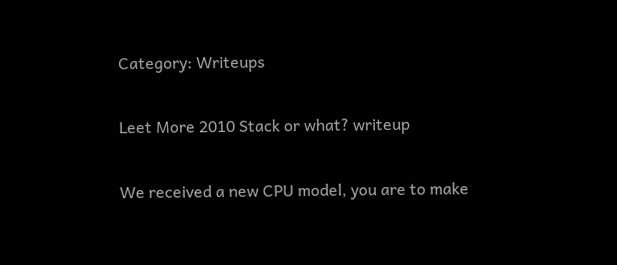Category: Writeups

Leet More 2010 Stack or what? writeup

We received a new CPU model, you are to make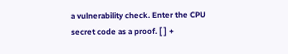a vulnerability check. Enter the CPU secret code as a proof. [ ] +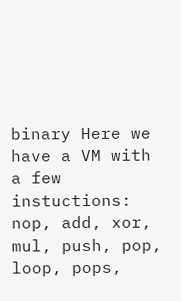binary Here we have a VM with a few instuctions: nop, add, xor, mul, push, pop, loop, pops,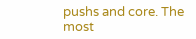pushs and core. The most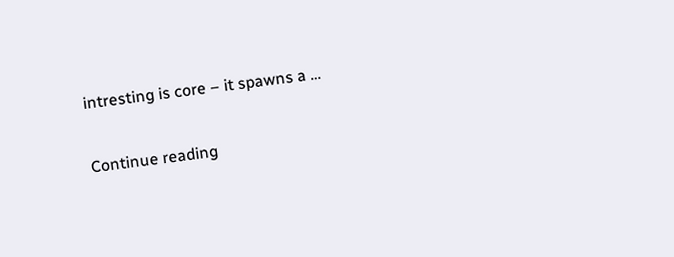intresting is core – it spawns a …

Continue reading